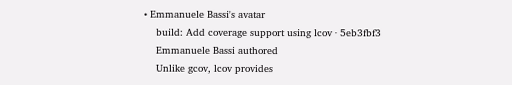• Emmanuele Bassi's avatar
    build: Add coverage support using lcov · 5eb3fbf3
    Emmanuele Bassi authored
    Unlike gcov, lcov provides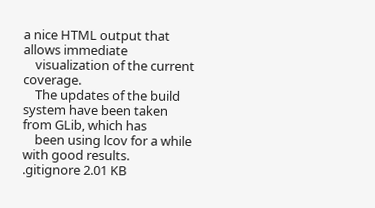a nice HTML output that allows immediate
    visualization of the current coverage.
    The updates of the build system have been taken from GLib, which has
    been using lcov for a while with good results.
.gitignore 2.01 KB